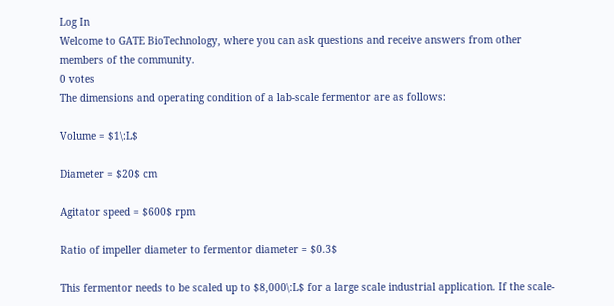Log In
Welcome to GATE BioTechnology, where you can ask questions and receive answers from other members of the community.
0 votes
The dimensions and operating condition of a lab-scale fermentor are as follows:

Volume = $1\:L$

Diameter = $20$ cm

Agitator speed = $600$ rpm

Ratio of impeller diameter to fermentor diameter = $0.3$

This fermentor needs to be scaled up to $8,000\:L$ for a large scale industrial application. If the scale-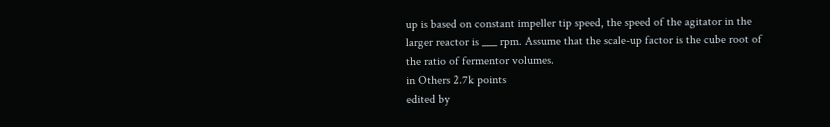up is based on constant impeller tip speed, the speed of the agitator in the larger reactor is ___ rpm. Assume that the scale-up factor is the cube root of the ratio of fermentor volumes.
in Others 2.7k points
edited by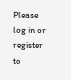Please log in or register to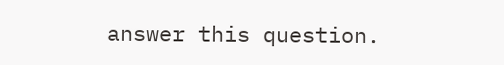answer this question.